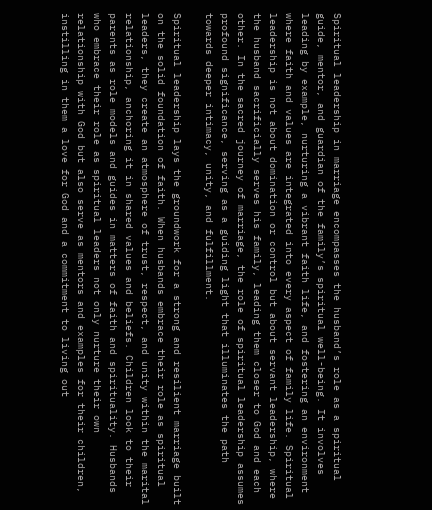Spiritual leadership in marriage encompasses the husband’s role as a spiritual guide, mentor, and guardian of the family’s spiritual well-being. It involves leading by example, nurturing a vibrant faith life, and fostering an environment where faith and values are integrated into every aspect of family life. Spiritual leadership is not about domination or control but about servant leadership, where the husband sacrificially serves his family, leading them closer to God and each other. In the sacred journey of marriage, the role of spiritual leadership assumes profound significance, serving as a guiding light that illuminates the path towards deeper intimacy, unity, and fulfillment.

Spiritual leadership lays the groundwork for a strong and resilient marriage built on the solid foundation of faith. When husbands embrace their role as spiritual leaders, they create an atmosphere of trust, respect, and unity within the marital relationship, anchoring it in shared values and beliefs. Children look to their parents as role models and guides in matters of faith and spirituality. Husbands who embrace their role as spiritual leaders not only nurture their own relationship with God but also serve as mentors and examples for their children, instilling in them a love for God and a commitment to living out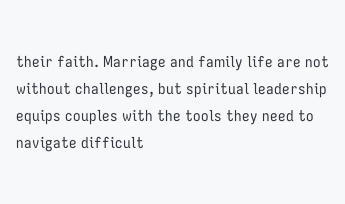their faith. Marriage and family life are not without challenges, but spiritual leadership equips couples with the tools they need to navigate difficult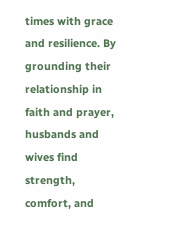times with grace and resilience. By grounding their relationship in faith and prayer, husbands and wives find strength, comfort, and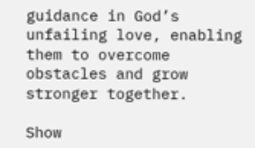guidance in God’s unfailing love, enabling them to overcome obstacles and grow stronger together.

Show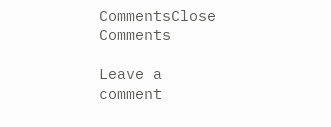CommentsClose Comments

Leave a comment